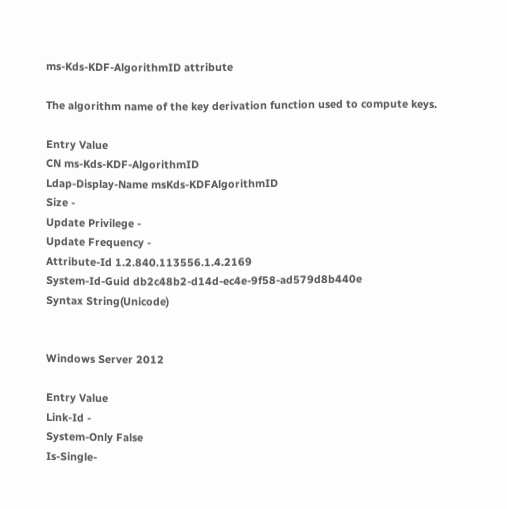ms-Kds-KDF-AlgorithmID attribute

The algorithm name of the key derivation function used to compute keys.

Entry Value
CN ms-Kds-KDF-AlgorithmID
Ldap-Display-Name msKds-KDFAlgorithmID
Size -
Update Privilege -
Update Frequency -
Attribute-Id 1.2.840.113556.1.4.2169
System-Id-Guid db2c48b2-d14d-ec4e-9f58-ad579d8b440e
Syntax String(Unicode)


Windows Server 2012

Entry Value
Link-Id -
System-Only False
Is-Single-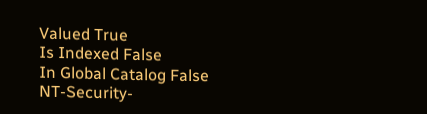Valued True
Is Indexed False
In Global Catalog False
NT-Security-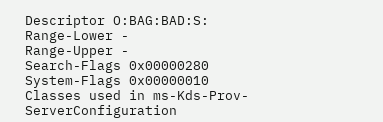Descriptor O:BAG:BAD:S:
Range-Lower -
Range-Upper -
Search-Flags 0x00000280
System-Flags 0x00000010
Classes used in ms-Kds-Prov-ServerConfiguration